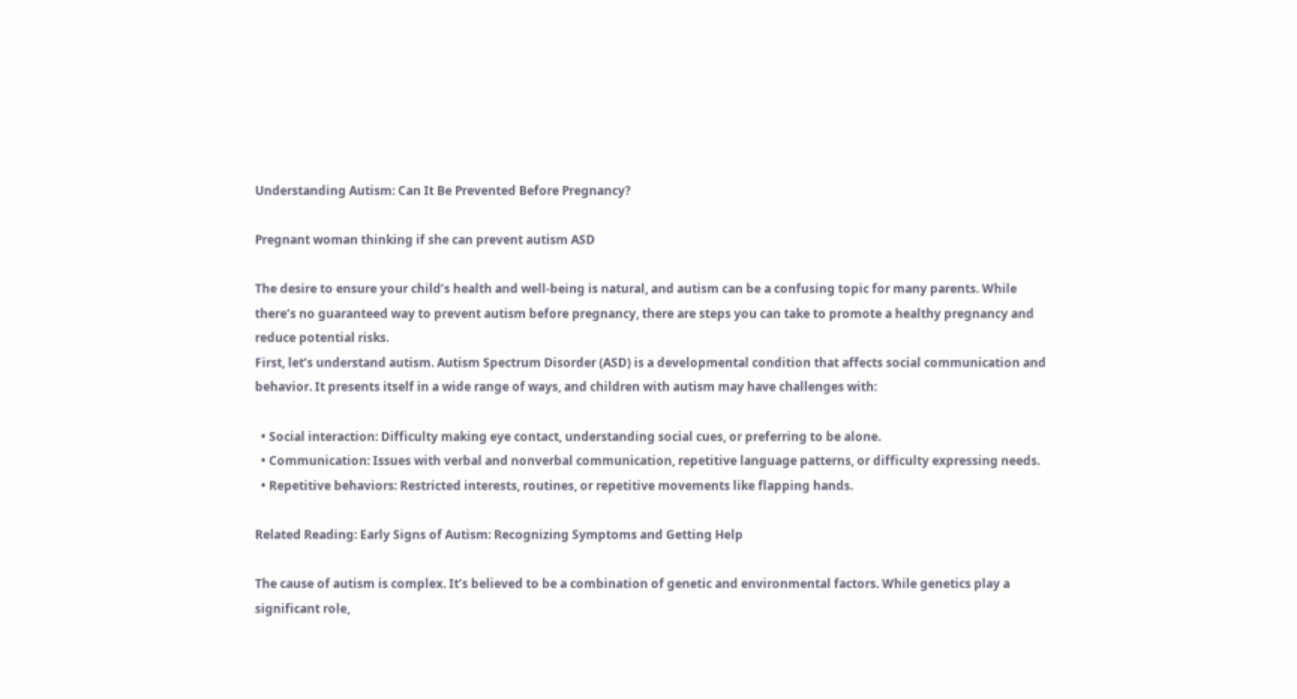Understanding Autism: Can It Be Prevented Before Pregnancy?

Pregnant woman thinking if she can prevent autism ASD

The desire to ensure your child’s health and well-being is natural, and autism can be a confusing topic for many parents. While there’s no guaranteed way to prevent autism before pregnancy, there are steps you can take to promote a healthy pregnancy and reduce potential risks.
First, let’s understand autism. Autism Spectrum Disorder (ASD) is a developmental condition that affects social communication and behavior. It presents itself in a wide range of ways, and children with autism may have challenges with:

  • Social interaction: Difficulty making eye contact, understanding social cues, or preferring to be alone.
  • Communication: Issues with verbal and nonverbal communication, repetitive language patterns, or difficulty expressing needs.
  • Repetitive behaviors: Restricted interests, routines, or repetitive movements like flapping hands.

Related Reading: Early Signs of Autism: Recognizing Symptoms and Getting Help

The cause of autism is complex. It’s believed to be a combination of genetic and environmental factors. While genetics play a significant role,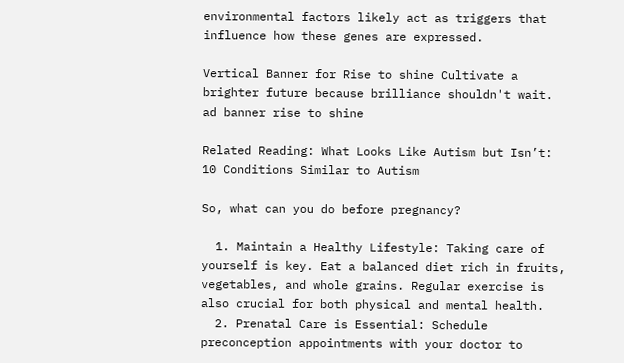environmental factors likely act as triggers that influence how these genes are expressed.

Vertical Banner for Rise to shine Cultivate a brighter future because brilliance shouldn't wait. ad banner rise to shine

Related Reading: What Looks Like Autism but Isn’t: 10 Conditions Similar to Autism

So, what can you do before pregnancy?

  1. Maintain a Healthy Lifestyle: Taking care of yourself is key. Eat a balanced diet rich in fruits, vegetables, and whole grains. Regular exercise is also crucial for both physical and mental health.
  2. Prenatal Care is Essential: Schedule preconception appointments with your doctor to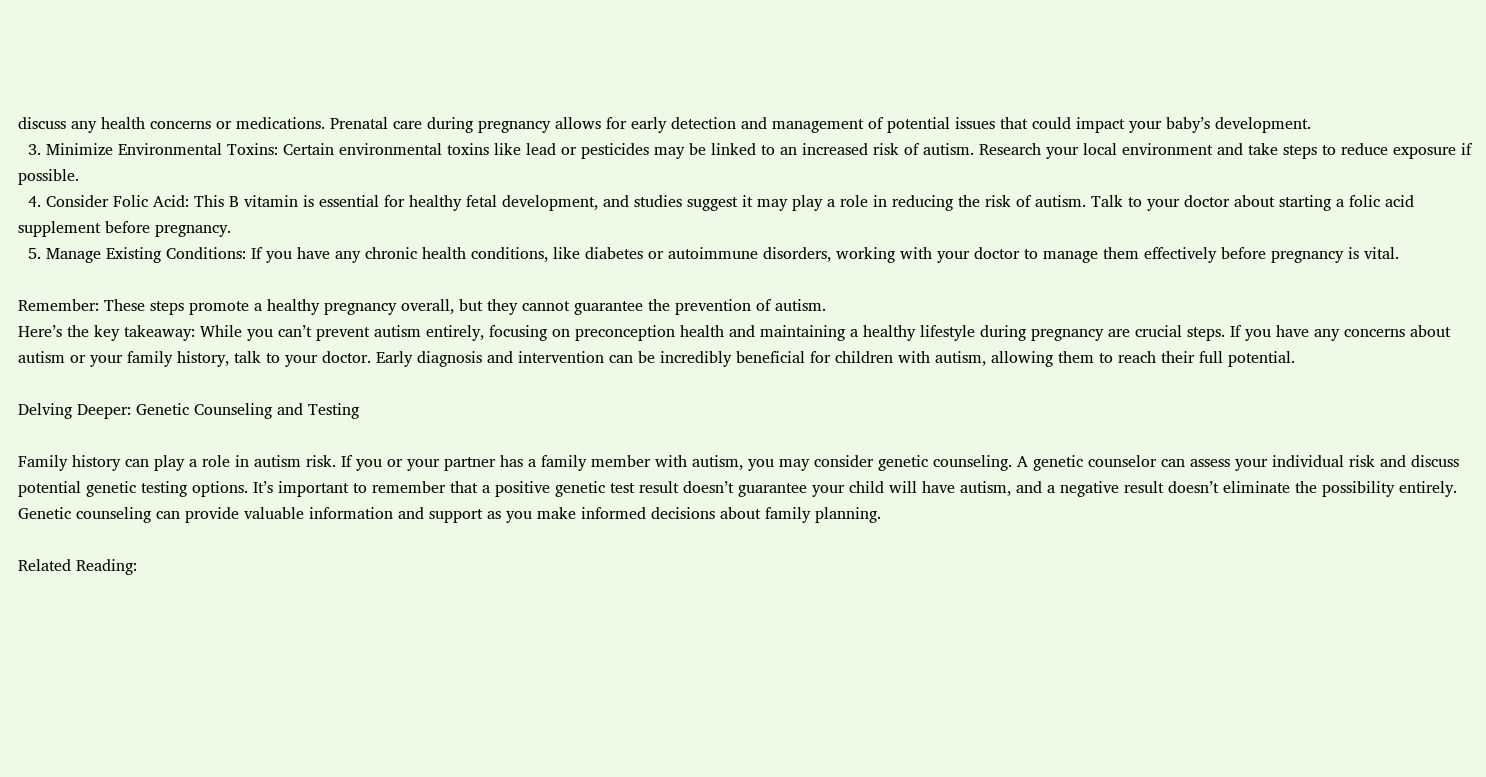discuss any health concerns or medications. Prenatal care during pregnancy allows for early detection and management of potential issues that could impact your baby’s development.
  3. Minimize Environmental Toxins: Certain environmental toxins like lead or pesticides may be linked to an increased risk of autism. Research your local environment and take steps to reduce exposure if possible.
  4. Consider Folic Acid: This B vitamin is essential for healthy fetal development, and studies suggest it may play a role in reducing the risk of autism. Talk to your doctor about starting a folic acid supplement before pregnancy.
  5. Manage Existing Conditions: If you have any chronic health conditions, like diabetes or autoimmune disorders, working with your doctor to manage them effectively before pregnancy is vital.

Remember: These steps promote a healthy pregnancy overall, but they cannot guarantee the prevention of autism.
Here’s the key takeaway: While you can’t prevent autism entirely, focusing on preconception health and maintaining a healthy lifestyle during pregnancy are crucial steps. If you have any concerns about autism or your family history, talk to your doctor. Early diagnosis and intervention can be incredibly beneficial for children with autism, allowing them to reach their full potential.

Delving Deeper: Genetic Counseling and Testing

Family history can play a role in autism risk. If you or your partner has a family member with autism, you may consider genetic counseling. A genetic counselor can assess your individual risk and discuss potential genetic testing options. It’s important to remember that a positive genetic test result doesn’t guarantee your child will have autism, and a negative result doesn’t eliminate the possibility entirely. Genetic counseling can provide valuable information and support as you make informed decisions about family planning.

Related Reading: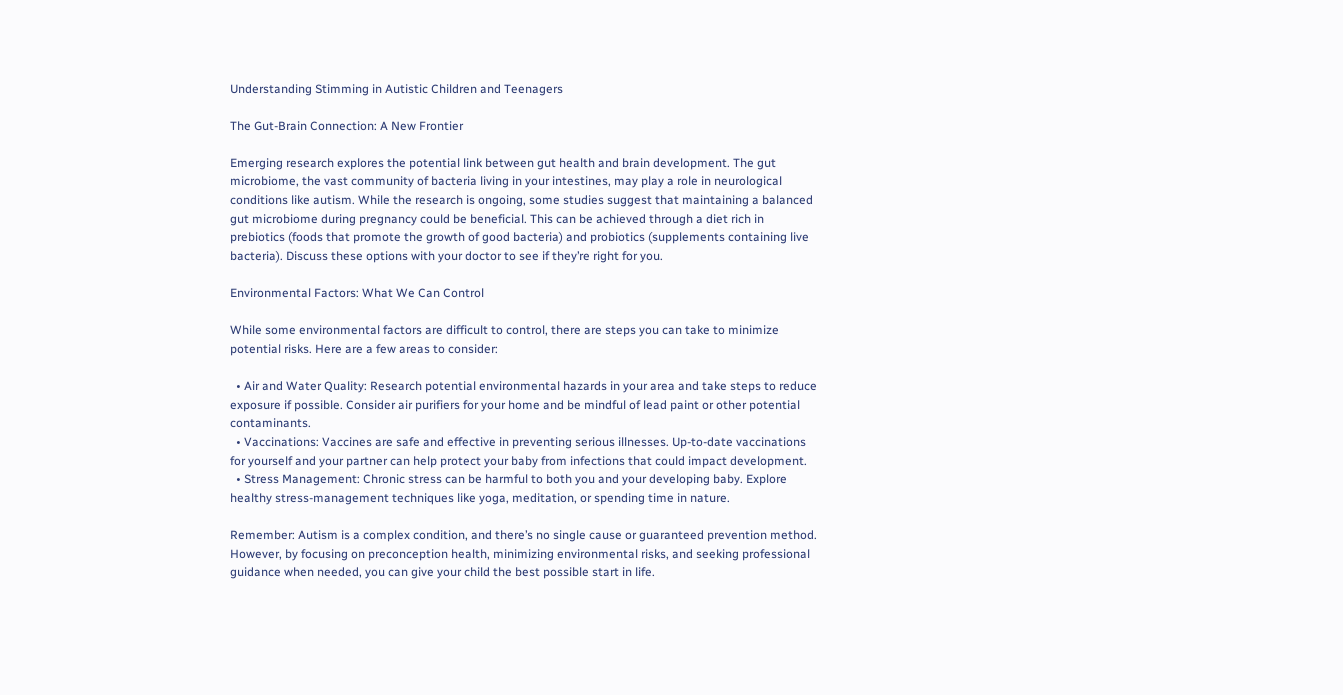Understanding Stimming in Autistic Children and Teenagers

The Gut-Brain Connection: A New Frontier

Emerging research explores the potential link between gut health and brain development. The gut microbiome, the vast community of bacteria living in your intestines, may play a role in neurological conditions like autism. While the research is ongoing, some studies suggest that maintaining a balanced gut microbiome during pregnancy could be beneficial. This can be achieved through a diet rich in prebiotics (foods that promote the growth of good bacteria) and probiotics (supplements containing live bacteria). Discuss these options with your doctor to see if they’re right for you.

Environmental Factors: What We Can Control

While some environmental factors are difficult to control, there are steps you can take to minimize potential risks. Here are a few areas to consider:

  • Air and Water Quality: Research potential environmental hazards in your area and take steps to reduce exposure if possible. Consider air purifiers for your home and be mindful of lead paint or other potential contaminants.
  • Vaccinations: Vaccines are safe and effective in preventing serious illnesses. Up-to-date vaccinations for yourself and your partner can help protect your baby from infections that could impact development.
  • Stress Management: Chronic stress can be harmful to both you and your developing baby. Explore healthy stress-management techniques like yoga, meditation, or spending time in nature.

Remember: Autism is a complex condition, and there’s no single cause or guaranteed prevention method. However, by focusing on preconception health, minimizing environmental risks, and seeking professional guidance when needed, you can give your child the best possible start in life.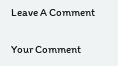Leave A Comment

Your Comment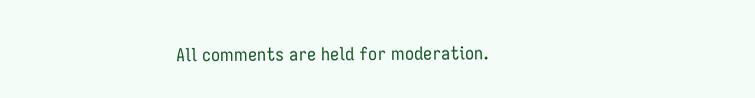All comments are held for moderation.